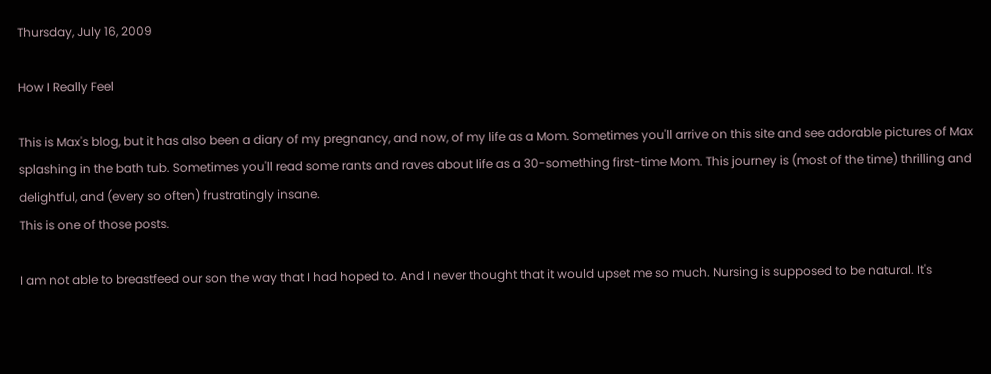Thursday, July 16, 2009

How I Really Feel

This is Max's blog, but it has also been a diary of my pregnancy, and now, of my life as a Mom. Sometimes you'll arrive on this site and see adorable pictures of Max splashing in the bath tub. Sometimes you'll read some rants and raves about life as a 30-something first-time Mom. This journey is (most of the time) thrilling and delightful, and (every so often) frustratingly insane.
This is one of those posts.

I am not able to breastfeed our son the way that I had hoped to. And I never thought that it would upset me so much. Nursing is supposed to be natural. It's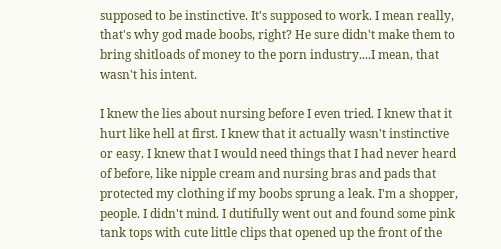supposed to be instinctive. It's supposed to work. I mean really, that's why god made boobs, right? He sure didn't make them to bring shitloads of money to the porn industry....I mean, that wasn't his intent.

I knew the lies about nursing before I even tried. I knew that it hurt like hell at first. I knew that it actually wasn't instinctive or easy. I knew that I would need things that I had never heard of before, like nipple cream and nursing bras and pads that protected my clothing if my boobs sprung a leak. I'm a shopper, people. I didn't mind. I dutifully went out and found some pink tank tops with cute little clips that opened up the front of the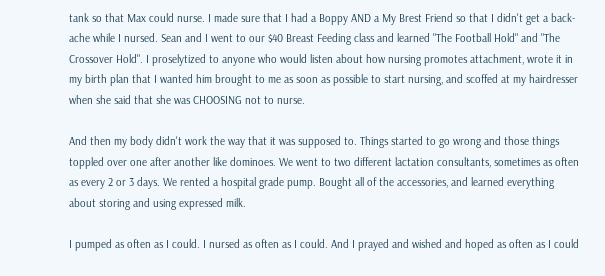tank so that Max could nurse. I made sure that I had a Boppy AND a My Brest Friend so that I didn't get a back-ache while I nursed. Sean and I went to our $40 Breast Feeding class and learned "The Football Hold" and "The Crossover Hold". I proselytized to anyone who would listen about how nursing promotes attachment, wrote it in my birth plan that I wanted him brought to me as soon as possible to start nursing, and scoffed at my hairdresser when she said that she was CHOOSING not to nurse.

And then my body didn't work the way that it was supposed to. Things started to go wrong and those things toppled over one after another like dominoes. We went to two different lactation consultants, sometimes as often as every 2 or 3 days. We rented a hospital grade pump. Bought all of the accessories, and learned everything about storing and using expressed milk.

I pumped as often as I could. I nursed as often as I could. And I prayed and wished and hoped as often as I could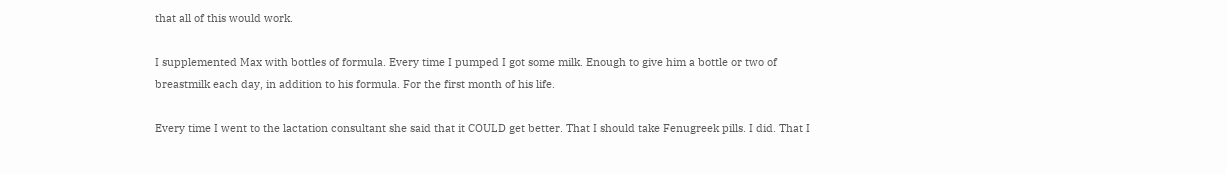that all of this would work.

I supplemented Max with bottles of formula. Every time I pumped I got some milk. Enough to give him a bottle or two of breastmilk each day, in addition to his formula. For the first month of his life.

Every time I went to the lactation consultant she said that it COULD get better. That I should take Fenugreek pills. I did. That I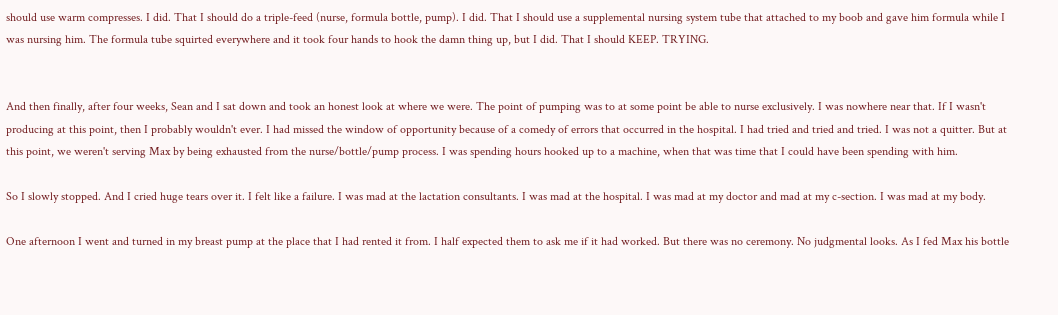should use warm compresses. I did. That I should do a triple-feed (nurse, formula bottle, pump). I did. That I should use a supplemental nursing system tube that attached to my boob and gave him formula while I was nursing him. The formula tube squirted everywhere and it took four hands to hook the damn thing up, but I did. That I should KEEP. TRYING.


And then finally, after four weeks, Sean and I sat down and took an honest look at where we were. The point of pumping was to at some point be able to nurse exclusively. I was nowhere near that. If I wasn't producing at this point, then I probably wouldn't ever. I had missed the window of opportunity because of a comedy of errors that occurred in the hospital. I had tried and tried and tried. I was not a quitter. But at this point, we weren't serving Max by being exhausted from the nurse/bottle/pump process. I was spending hours hooked up to a machine, when that was time that I could have been spending with him.

So I slowly stopped. And I cried huge tears over it. I felt like a failure. I was mad at the lactation consultants. I was mad at the hospital. I was mad at my doctor and mad at my c-section. I was mad at my body.

One afternoon I went and turned in my breast pump at the place that I had rented it from. I half expected them to ask me if it had worked. But there was no ceremony. No judgmental looks. As I fed Max his bottle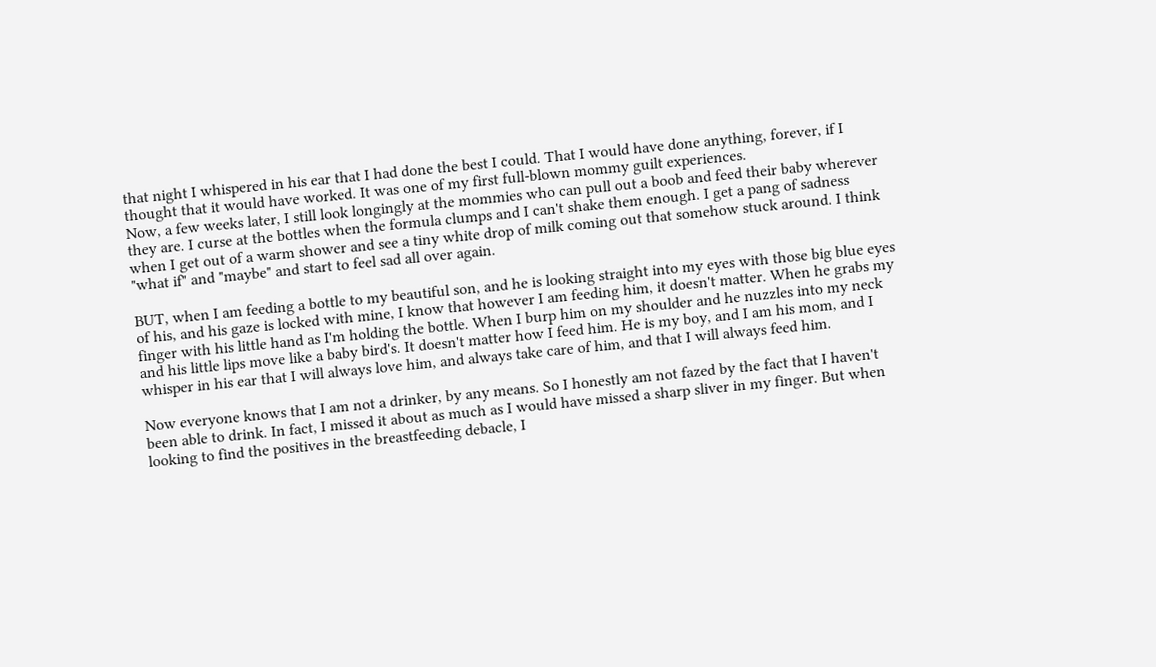that night I whispered in his ear that I had done the best I could. That I would have done anything, forever, if I thought that it would have worked. It was one of my first full-blown mommy guilt experiences.
Now, a few weeks later, I still look longingly at the mommies who can pull out a boob and feed their baby wherever they are. I curse at the bottles when the formula clumps and I can't shake them enough. I get a pang of sadness when I get out of a warm shower and see a tiny white drop of milk coming out that somehow stuck around. I think "what if" and "maybe" and start to feel sad all over again.

BUT, when I am feeding a bottle to my beautiful son, and he is looking straight into my eyes with those big blue eyes of his, and his gaze is locked with mine, I know that however I am feeding him, it doesn't matter. When he grabs my finger with his little hand as I'm holding the bottle. When I burp him on my shoulder and he nuzzles into my neck and his little lips move like a baby bird's. It doesn't matter how I feed him. He is my boy, and I am his mom, and I whisper in his ear that I will always love him, and always take care of him, and that I will always feed him.

Now everyone knows that I am not a drinker, by any means. So I honestly am not fazed by the fact that I haven't been able to drink. In fact, I missed it about as much as I would have missed a sharp sliver in my finger. But when looking to find the positives in the breastfeeding debacle, I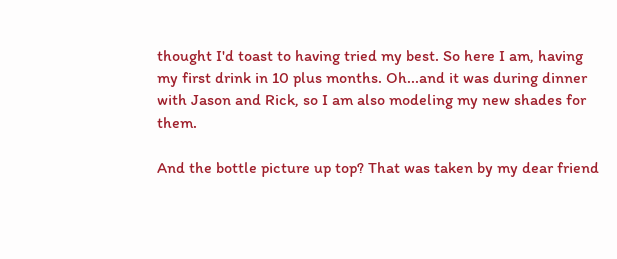thought I'd toast to having tried my best. So here I am, having my first drink in 10 plus months. Oh...and it was during dinner with Jason and Rick, so I am also modeling my new shades for them.

And the bottle picture up top? That was taken by my dear friend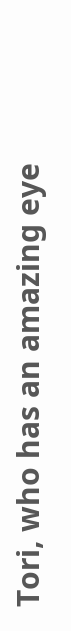Tori, who has an amazing eye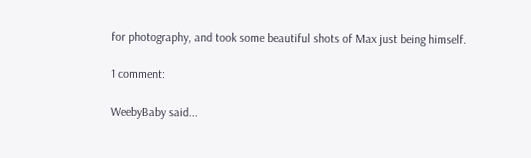for photography, and took some beautiful shots of Max just being himself.

1 comment:

WeebyBaby said...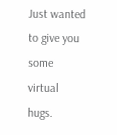Just wanted to give you some virtual hugs.